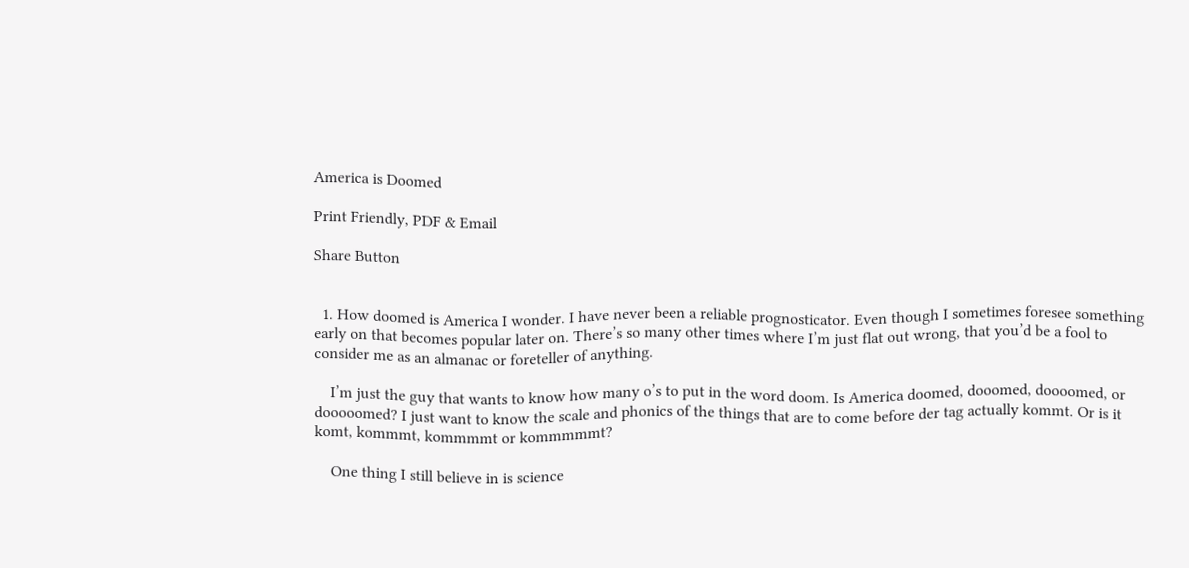America is Doomed

Print Friendly, PDF & Email

Share Button


  1. How doomed is America I wonder. I have never been a reliable prognosticator. Even though I sometimes foresee something early on that becomes popular later on. There’s so many other times where I’m just flat out wrong, that you’d be a fool to consider me as an almanac or foreteller of anything.

    I’m just the guy that wants to know how many o’s to put in the word doom. Is America doomed, dooomed, doooomed, or dooooomed? I just want to know the scale and phonics of the things that are to come before der tag actually kommt. Or is it komt, kommmt, kommmmt or kommmmmt?

    One thing I still believe in is science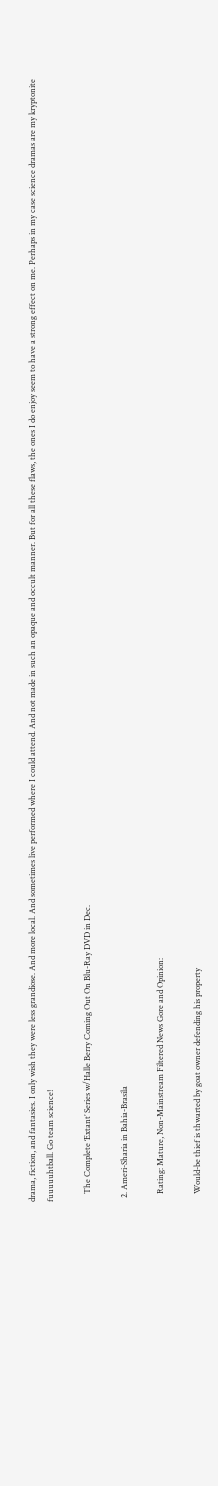drama, fiction, and fantasies. I only wish they were less grandiose. And more local. And sometimes live performed where I could attend. And not made in such an opaque and occult manner. But for all these flaws, the ones I do enjoy seem to have a strong effect on me. Perhaps in my case science dramas are my kryptonite fuuuuuhtball. Go team science!

    The Complete ‘Extant’ Series w/Halle Berry Coming Out On Blu-Ray DVD in Dec.

  2. Ameri-Sharia in Bahia-Brasila

    Rating: Mature, Non-Mainstream Filtered News Gore and Opinion:

    Would-be thief is thwarted by goat owner defending his property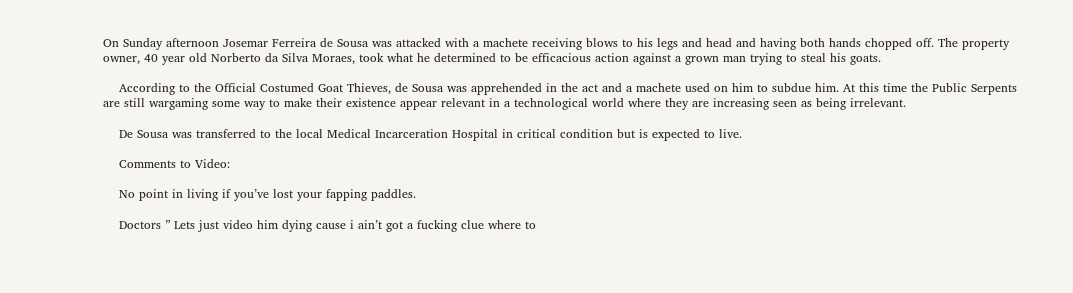On Sunday afternoon Josemar Ferreira de Sousa was attacked with a machete receiving blows to his legs and head and having both hands chopped off. The property owner, 40 year old Norberto da Silva Moraes, took what he determined to be efficacious action against a grown man trying to steal his goats.

    According to the Official Costumed Goat Thieves, de Sousa was apprehended in the act and a machete used on him to subdue him. At this time the Public Serpents are still wargaming some way to make their existence appear relevant in a technological world where they are increasing seen as being irrelevant.

    De Sousa was transferred to the local Medical Incarceration Hospital in critical condition but is expected to live.

    Comments to Video:

    No point in living if you’ve lost your fapping paddles.

    Doctors ” Lets just video him dying cause i ain’t got a fucking clue where to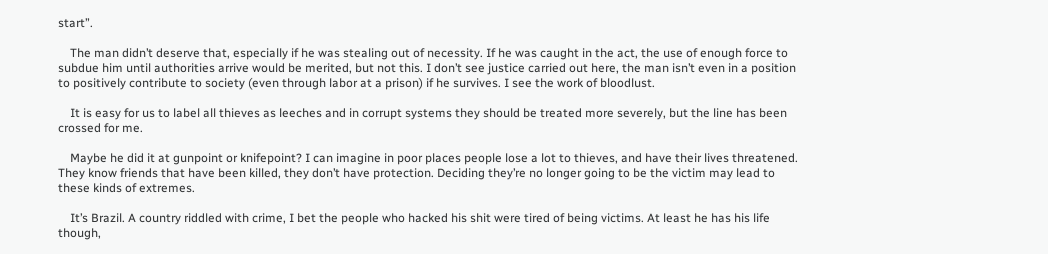start”.

    The man didn’t deserve that, especially if he was stealing out of necessity. If he was caught in the act, the use of enough force to subdue him until authorities arrive would be merited, but not this. I don’t see justice carried out here, the man isn’t even in a position to positively contribute to society (even through labor at a prison) if he survives. I see the work of bloodlust.

    It is easy for us to label all thieves as leeches and in corrupt systems they should be treated more severely, but the line has been crossed for me.

    Maybe he did it at gunpoint or knifepoint? I can imagine in poor places people lose a lot to thieves, and have their lives threatened. They know friends that have been killed, they don’t have protection. Deciding they’re no longer going to be the victim may lead to these kinds of extremes.

    It’s Brazil. A country riddled with crime, I bet the people who hacked his shit were tired of being victims. At least he has his life though,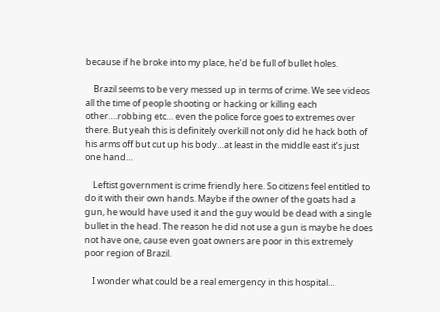because if he broke into my place, he’d be full of bullet holes.

    Brazil seems to be very messed up in terms of crime. We see videos all the time of people shooting or hacking or killing each other….robbing etc… even the police force goes to extremes over there. But yeah this is definitely overkill not only did he hack both of his arms off but cut up his body…at least in the middle east it’s just one hand…

    Leftist government is crime friendly here. So citizens feel entitled to do it with their own hands. Maybe if the owner of the goats had a gun, he would have used it and the guy would be dead with a single bullet in the head. The reason he did not use a gun is maybe he does not have one, cause even goat owners are poor in this extremely poor region of Brazil.

    I wonder what could be a real emergency in this hospital…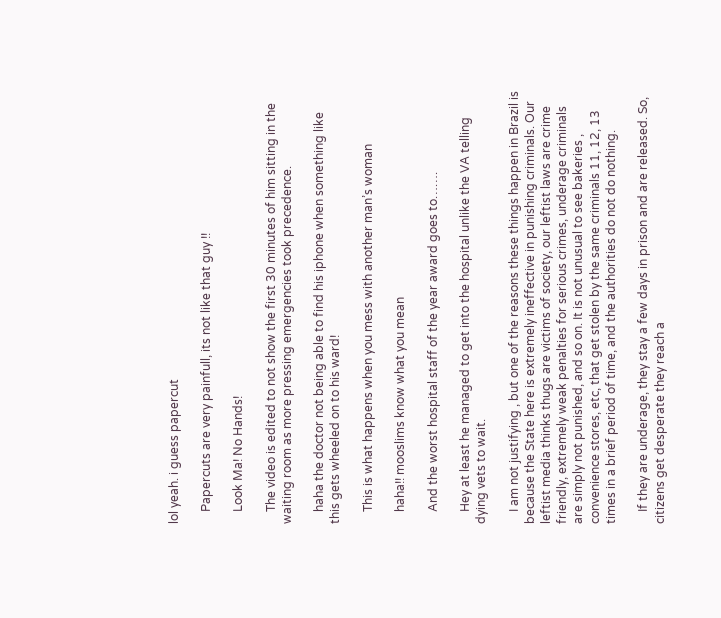lol yeah. i guess papercut

    Papercuts are very painfull, its not like that guy !!

    Look Ma! No Hands!

    The video is edited to not show the first 30 minutes of him sitting in the waiting room as more pressing emergencies took precedence.

    haha the doctor not being able to find his iphone when something like this gets wheeled on to his ward!

    This is what happens when you mess with another man’s woman

    haha!! mooslims know what you mean

    And the worst hospital staff of the year award goes to…….

    Hey at least he managed to get into the hospital unlike the VA telling dying vets to wait.

    I am not justifying , but one of the reasons these things happen in Brazil is because the State here is extremely ineffective in punishing criminals. Our leftist media thinks thugs are victims of society, our leftist laws are crime friendly, extremely weak penalties for serious crimes, underage criminals are simply not punished, and so on. It is not unusual to see bakeries , convenience stores, etc, that get stolen by the same criminals 11, 12, 13 times in a brief period of time, and the authorities do not do nothing.

    If they are underage, they stay a few days in prison and are released. So, citizens get desperate they reach a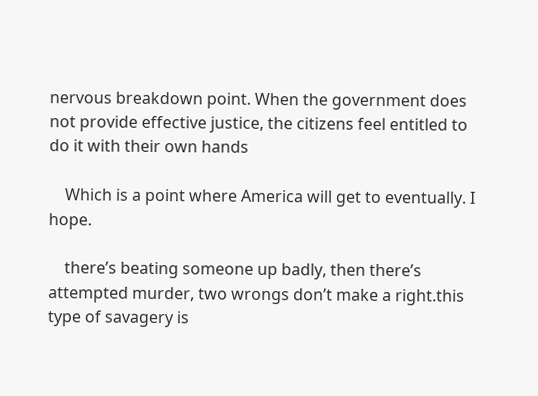nervous breakdown point. When the government does not provide effective justice, the citizens feel entitled to do it with their own hands

    Which is a point where America will get to eventually. I hope.

    there’s beating someone up badly, then there’s attempted murder, two wrongs don’t make a right.this type of savagery is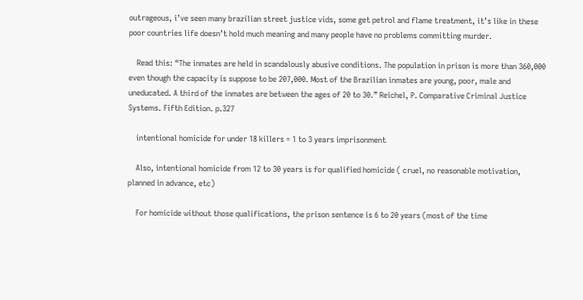outrageous, i’ve seen many brazilian street justice vids, some get petrol and flame treatment, it’s like in these poor countries life doesn’t hold much meaning and many people have no problems committing murder.

    Read this: “The inmates are held in scandalously abusive conditions. The population in prison is more than 360,000 even though the capacity is suppose to be 207,000. Most of the Brazilian inmates are young, poor, male and uneducated. A third of the inmates are between the ages of 20 to 30.” Reichel, P. Comparative Criminal Justice Systems. Fifth Edition. p.327

    intentional homicide for under 18 killers = 1 to 3 years imprisonment

    Also, intentional homicide from 12 to 30 years is for qualified homicide ( cruel, no reasonable motivation, planned in advance, etc)

    For homicide without those qualifications, the prison sentence is 6 to 20 years (most of the time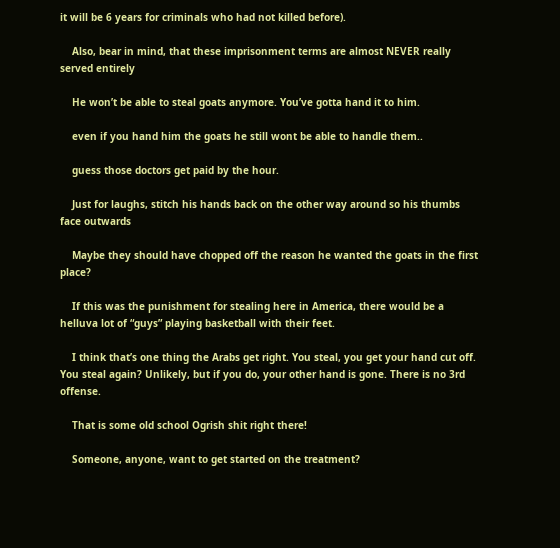it will be 6 years for criminals who had not killed before).

    Also, bear in mind, that these imprisonment terms are almost NEVER really served entirely

    He won’t be able to steal goats anymore. You’ve gotta hand it to him.

    even if you hand him the goats he still wont be able to handle them..

    guess those doctors get paid by the hour.

    Just for laughs, stitch his hands back on the other way around so his thumbs face outwards

    Maybe they should have chopped off the reason he wanted the goats in the first place?

    If this was the punishment for stealing here in America, there would be a helluva lot of “guys” playing basketball with their feet.

    I think that’s one thing the Arabs get right. You steal, you get your hand cut off. You steal again? Unlikely, but if you do, your other hand is gone. There is no 3rd offense.

    That is some old school Ogrish shit right there!

    Someone, anyone, want to get started on the treatment?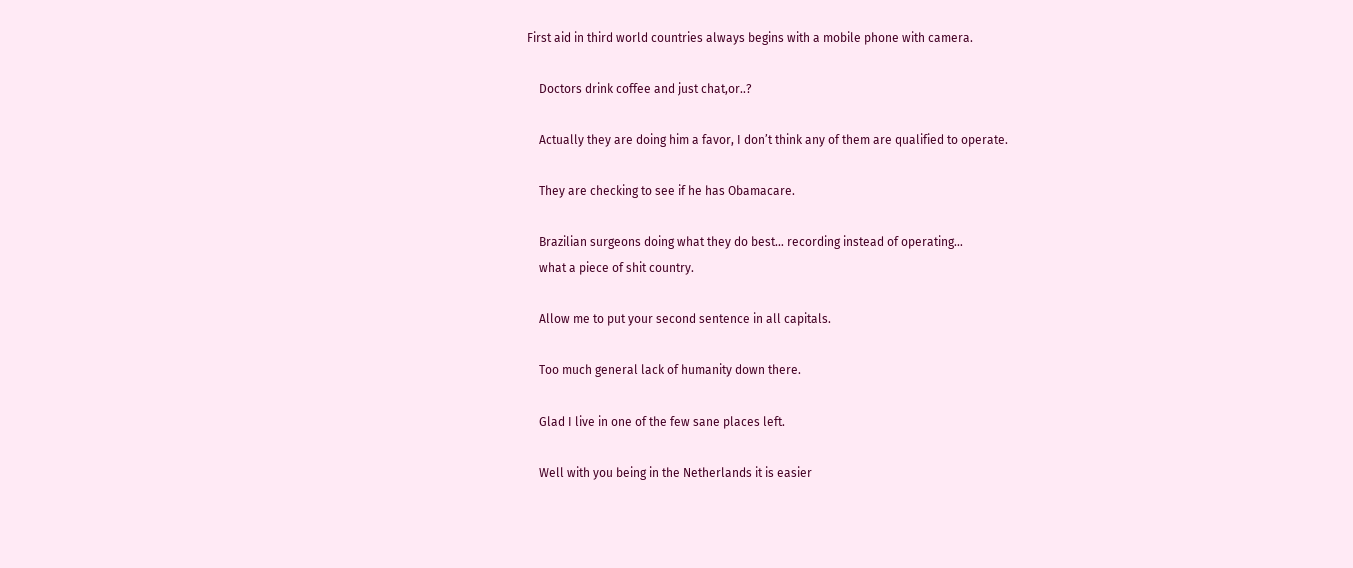First aid in third world countries always begins with a mobile phone with camera.

    Doctors drink coffee and just chat,or..?

    Actually they are doing him a favor, I don’t think any of them are qualified to operate.

    They are checking to see if he has Obamacare.

    Brazilian surgeons doing what they do best… recording instead of operating…
    what a piece of shit country.

    Allow me to put your second sentence in all capitals.

    Too much general lack of humanity down there.

    Glad I live in one of the few sane places left.

    Well with you being in the Netherlands it is easier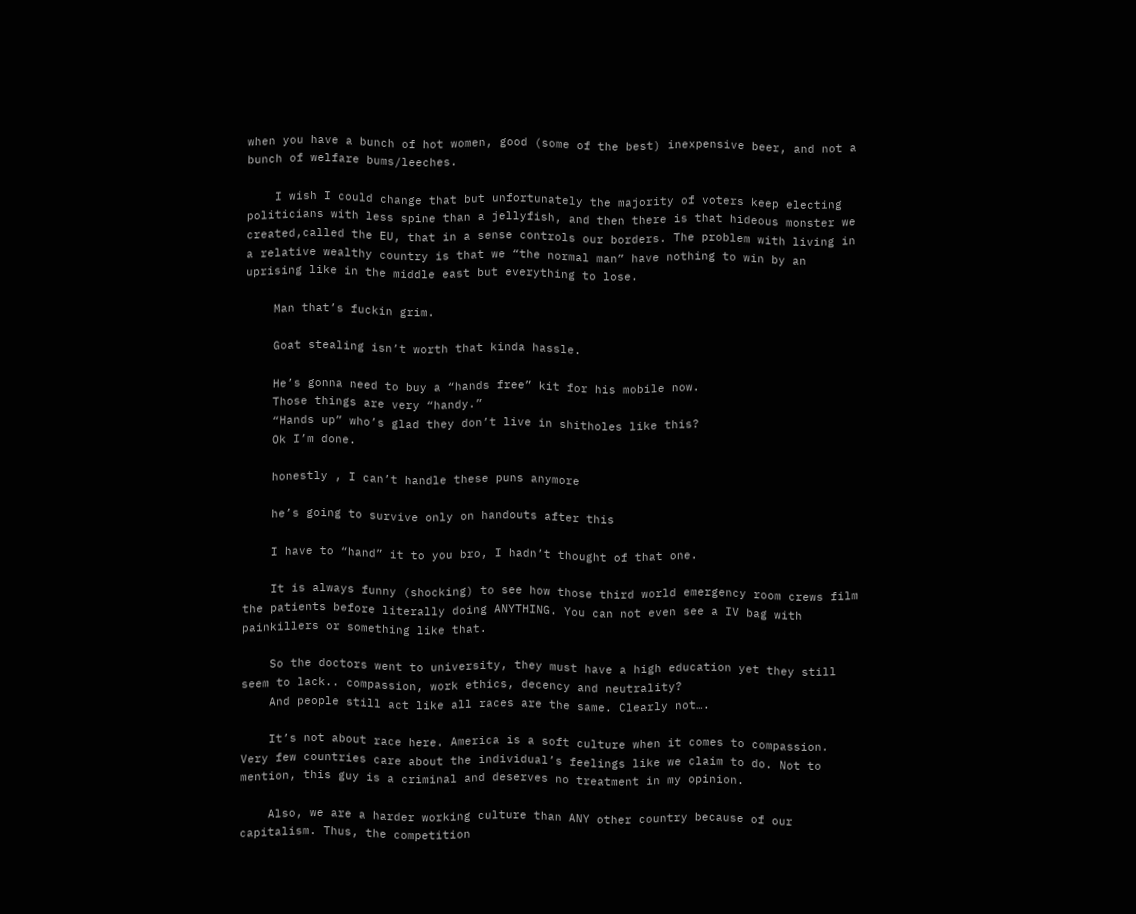when you have a bunch of hot women, good (some of the best) inexpensive beer, and not a bunch of welfare bums/leeches.

    I wish I could change that but unfortunately the majority of voters keep electing politicians with less spine than a jellyfish, and then there is that hideous monster we created,called the EU, that in a sense controls our borders. The problem with living in a relative wealthy country is that we “the normal man” have nothing to win by an uprising like in the middle east but everything to lose.

    Man that’s fuckin grim.

    Goat stealing isn’t worth that kinda hassle.

    He’s gonna need to buy a “hands free” kit for his mobile now.
    Those things are very “handy.”
    “Hands up” who’s glad they don’t live in shitholes like this?
    Ok I’m done.

    honestly , I can’t handle these puns anymore

    he’s going to survive only on handouts after this

    I have to “hand” it to you bro, I hadn’t thought of that one.

    It is always funny (shocking) to see how those third world emergency room crews film the patients before literally doing ANYTHING. You can not even see a IV bag with painkillers or something like that.

    So the doctors went to university, they must have a high education yet they still seem to lack.. compassion, work ethics, decency and neutrality?
    And people still act like all races are the same. Clearly not….

    It’s not about race here. America is a soft culture when it comes to compassion. Very few countries care about the individual’s feelings like we claim to do. Not to mention, this guy is a criminal and deserves no treatment in my opinion.

    Also, we are a harder working culture than ANY other country because of our capitalism. Thus, the competition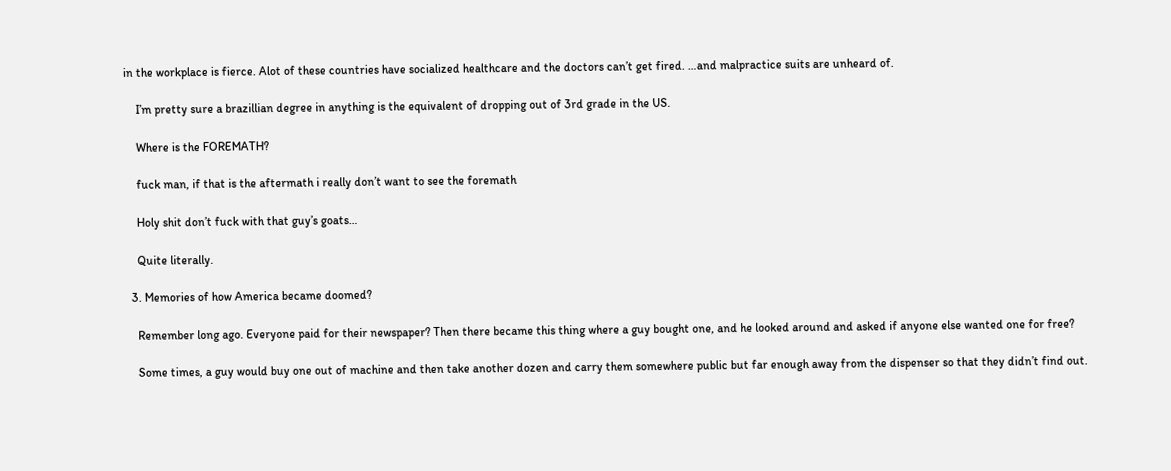in the workplace is fierce. Alot of these countries have socialized healthcare and the doctors can’t get fired. …and malpractice suits are unheard of.

    I’m pretty sure a brazillian degree in anything is the equivalent of dropping out of 3rd grade in the US.

    Where is the FOREMATH?

    fuck man, if that is the aftermath i really don’t want to see the foremath

    Holy shit don’t fuck with that guy’s goats…

    Quite literally.

  3. Memories of how America became doomed?

    Remember long ago. Everyone paid for their newspaper? Then there became this thing where a guy bought one, and he looked around and asked if anyone else wanted one for free?

    Some times, a guy would buy one out of machine and then take another dozen and carry them somewhere public but far enough away from the dispenser so that they didn’t find out.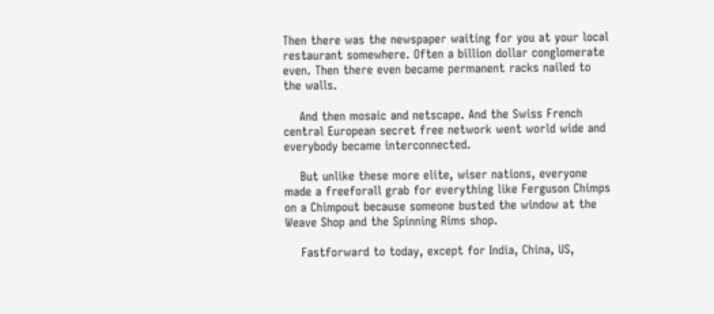Then there was the newspaper waiting for you at your local restaurant somewhere. Often a billion dollar conglomerate even. Then there even became permanent racks nailed to the walls.

    And then mosaic and netscape. And the Swiss French central European secret free network went world wide and everybody became interconnected.

    But unlike these more elite, wiser nations, everyone made a freeforall grab for everything like Ferguson Chimps on a Chimpout because someone busted the window at the Weave Shop and the Spinning Rims shop.

    Fastforward to today, except for India, China, US,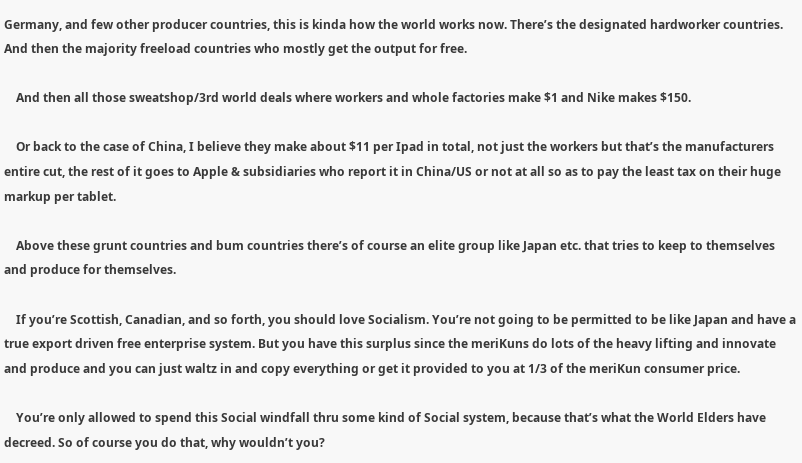Germany, and few other producer countries, this is kinda how the world works now. There’s the designated hardworker countries. And then the majority freeload countries who mostly get the output for free.

    And then all those sweatshop/3rd world deals where workers and whole factories make $1 and Nike makes $150.

    Or back to the case of China, I believe they make about $11 per Ipad in total, not just the workers but that’s the manufacturers entire cut, the rest of it goes to Apple & subsidiaries who report it in China/US or not at all so as to pay the least tax on their huge markup per tablet.

    Above these grunt countries and bum countries there’s of course an elite group like Japan etc. that tries to keep to themselves and produce for themselves.

    If you’re Scottish, Canadian, and so forth, you should love Socialism. You’re not going to be permitted to be like Japan and have a true export driven free enterprise system. But you have this surplus since the meriKuns do lots of the heavy lifting and innovate and produce and you can just waltz in and copy everything or get it provided to you at 1/3 of the meriKun consumer price.

    You’re only allowed to spend this Social windfall thru some kind of Social system, because that’s what the World Elders have decreed. So of course you do that, why wouldn’t you?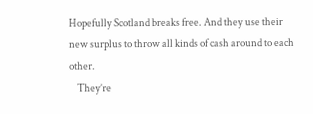Hopefully Scotland breaks free. And they use their new surplus to throw all kinds of cash around to each other.
    They’re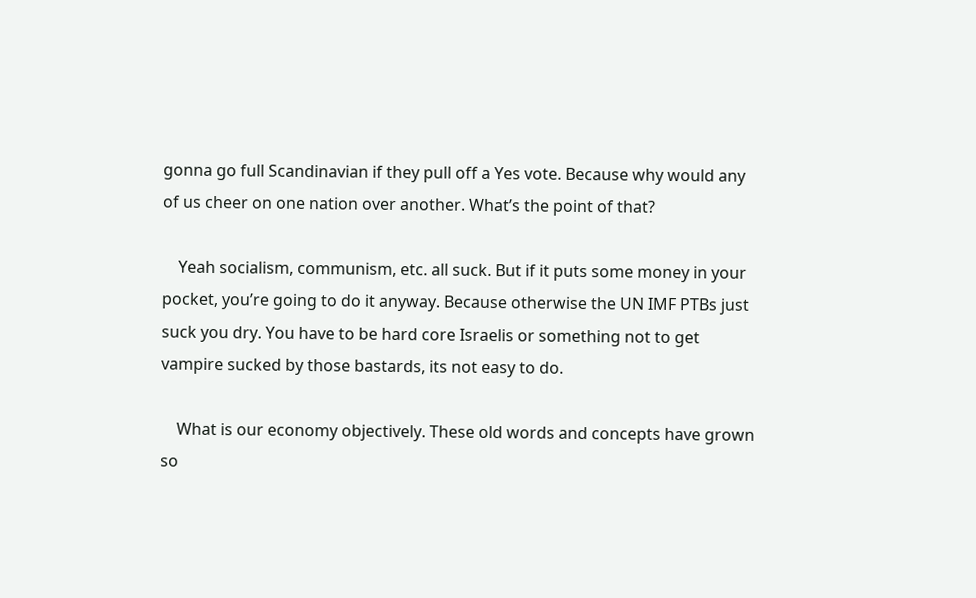gonna go full Scandinavian if they pull off a Yes vote. Because why would any of us cheer on one nation over another. What’s the point of that?

    Yeah socialism, communism, etc. all suck. But if it puts some money in your pocket, you’re going to do it anyway. Because otherwise the UN IMF PTBs just suck you dry. You have to be hard core Israelis or something not to get vampire sucked by those bastards, its not easy to do.

    What is our economy objectively. These old words and concepts have grown so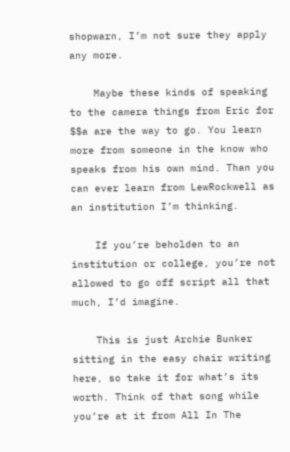shopwarn, I’m not sure they apply any more.

    Maybe these kinds of speaking to the camera things from Eric for $$a are the way to go. You learn more from someone in the know who speaks from his own mind. Than you can ever learn from LewRockwell as an institution I’m thinking.

    If you’re beholden to an institution or college, you’re not allowed to go off script all that much, I’d imagine.

    This is just Archie Bunker sitting in the easy chair writing here, so take it for what’s its worth. Think of that song while you’re at it from All In The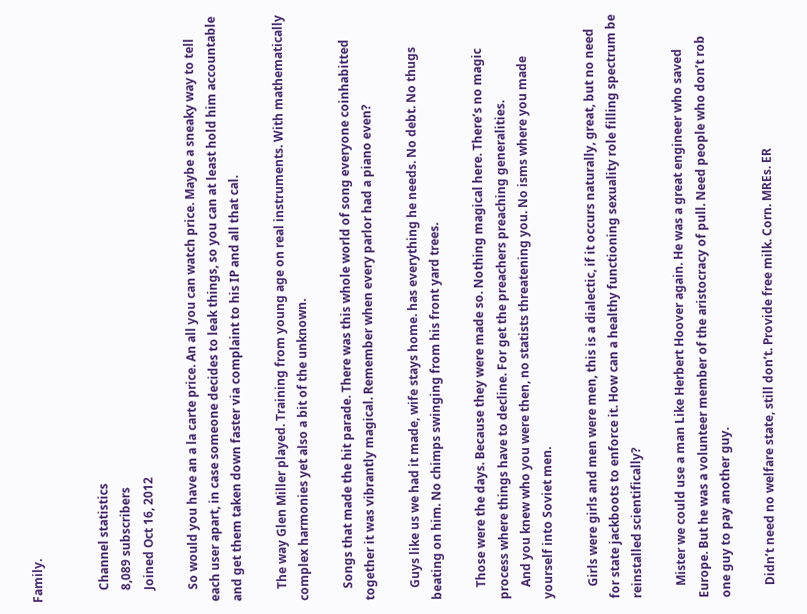Family.


    Channel statistics
    8,089 subscribers
    Joined Oct 16, 2012

    So would you have an a la carte price. An all you can watch price. Maybe a sneaky way to tell each user apart, in case someone decides to leak things, so you can at least hold him accountable and get them taken down faster via complaint to his IP and all that cal.

    The way Glen Miller played. Training from young age on real instruments. With mathematically complex harmonies yet also a bit of the unknown.

    Songs that made the hit parade. There was this whole world of song everyone coinhabitted together it was vibrantly magical. Remember when every parlor had a piano even?

    Guys like us we had it made, wife stays home. has everything he needs. No debt. No thugs beating on him. No chimps swinging from his front yard trees.

    Those were the days. Because they were made so. Nothing magical here. There’s no magic process where things have to decline. For get the preachers preaching generalities.
    And you knew who you were then, no statists threatening you. No isms where you made yourself into Soviet men.

    Girls were girls and men were men, this is a dialectic, if it occurs naturally, great, but no need for state jackboots to enforce it. How can a healthy functioning sexuality role filling spectrum be reinstalled scientifically?

    Mister we could use a man Like Herbert Hoover again. He was a great engineer who saved Europe. But he was a volunteer member of the aristocracy of pull. Need people who don’t rob one guy to pay another guy.

    Didn’t need no welfare state, still don’t. Provide free milk. Corn. MREs. ER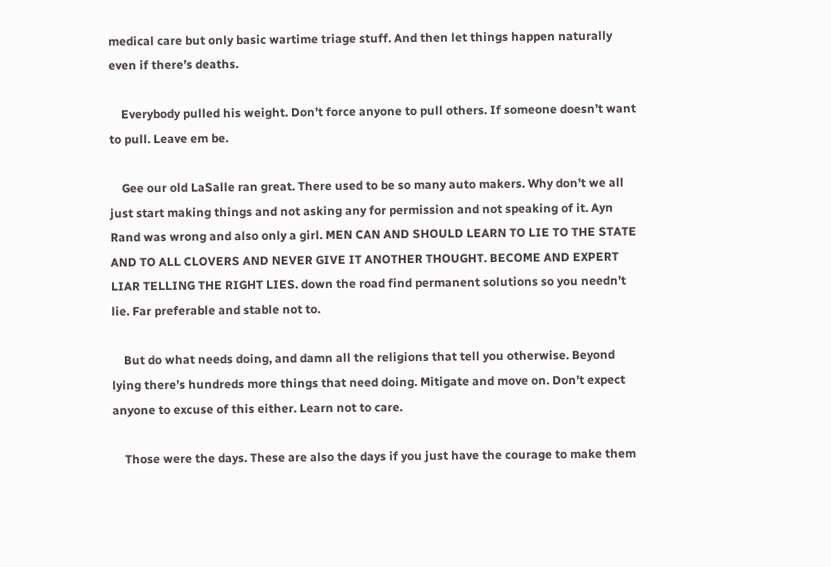medical care but only basic wartime triage stuff. And then let things happen naturally even if there’s deaths.

    Everybody pulled his weight. Don’t force anyone to pull others. If someone doesn’t want to pull. Leave em be.

    Gee our old LaSalle ran great. There used to be so many auto makers. Why don’t we all just start making things and not asking any for permission and not speaking of it. Ayn Rand was wrong and also only a girl. MEN CAN AND SHOULD LEARN TO LIE TO THE STATE AND TO ALL CLOVERS AND NEVER GIVE IT ANOTHER THOUGHT. BECOME AND EXPERT LIAR TELLING THE RIGHT LIES. down the road find permanent solutions so you needn’t lie. Far preferable and stable not to.

    But do what needs doing, and damn all the religions that tell you otherwise. Beyond lying there’s hundreds more things that need doing. Mitigate and move on. Don’t expect anyone to excuse of this either. Learn not to care.

    Those were the days. These are also the days if you just have the courage to make them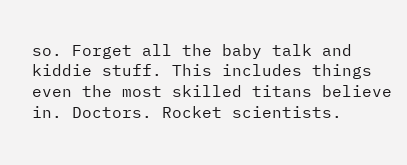so. Forget all the baby talk and kiddie stuff. This includes things even the most skilled titans believe in. Doctors. Rocket scientists.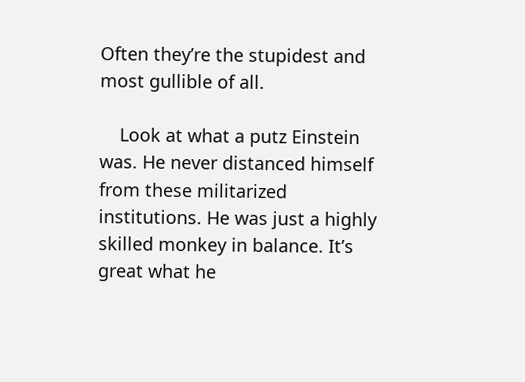Often they’re the stupidest and most gullible of all.

    Look at what a putz Einstein was. He never distanced himself from these militarized institutions. He was just a highly skilled monkey in balance. It’s great what he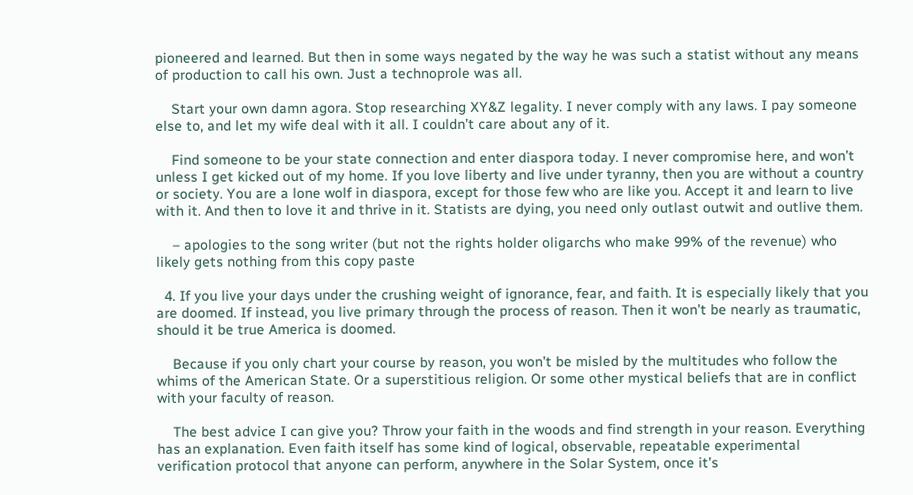pioneered and learned. But then in some ways negated by the way he was such a statist without any means of production to call his own. Just a technoprole was all.

    Start your own damn agora. Stop researching XY&Z legality. I never comply with any laws. I pay someone else to, and let my wife deal with it all. I couldn’t care about any of it.

    Find someone to be your state connection and enter diaspora today. I never compromise here, and won’t unless I get kicked out of my home. If you love liberty and live under tyranny, then you are without a country or society. You are a lone wolf in diaspora, except for those few who are like you. Accept it and learn to live with it. And then to love it and thrive in it. Statists are dying, you need only outlast outwit and outlive them.

    – apologies to the song writer (but not the rights holder oligarchs who make 99% of the revenue) who likely gets nothing from this copy paste

  4. If you live your days under the crushing weight of ignorance, fear, and faith. It is especially likely that you are doomed. If instead, you live primary through the process of reason. Then it won’t be nearly as traumatic, should it be true America is doomed.

    Because if you only chart your course by reason, you won’t be misled by the multitudes who follow the whims of the American State. Or a superstitious religion. Or some other mystical beliefs that are in conflict with your faculty of reason.

    The best advice I can give you? Throw your faith in the woods and find strength in your reason. Everything has an explanation. Even faith itself has some kind of logical, observable, repeatable experimental verification protocol that anyone can perform, anywhere in the Solar System, once it’s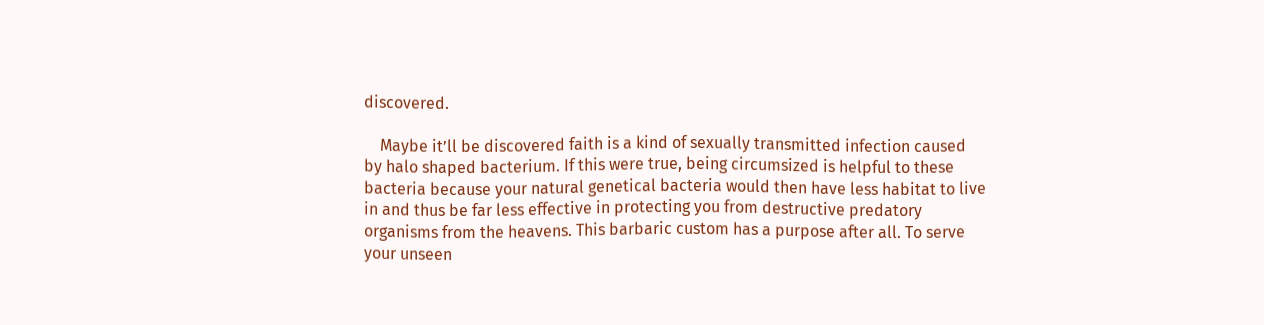discovered.

    Maybe it’ll be discovered faith is a kind of sexually transmitted infection caused by halo shaped bacterium. If this were true, being circumsized is helpful to these bacteria because your natural genetical bacteria would then have less habitat to live in and thus be far less effective in protecting you from destructive predatory organisms from the heavens. This barbaric custom has a purpose after all. To serve your unseen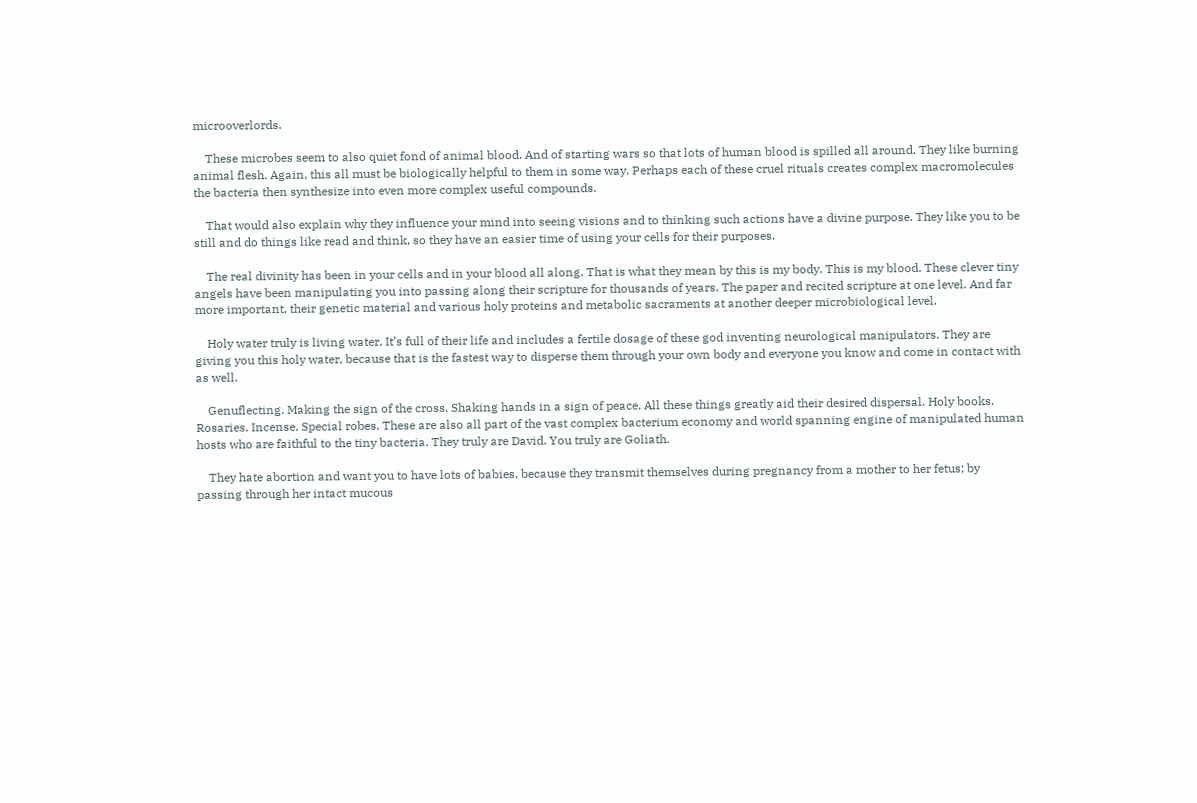microoverlords.

    These microbes seem to also quiet fond of animal blood. And of starting wars so that lots of human blood is spilled all around. They like burning animal flesh. Again, this all must be biologically helpful to them in some way. Perhaps each of these cruel rituals creates complex macromolecules the bacteria then synthesize into even more complex useful compounds.

    That would also explain why they influence your mind into seeing visions and to thinking such actions have a divine purpose. They like you to be still and do things like read and think, so they have an easier time of using your cells for their purposes.

    The real divinity has been in your cells and in your blood all along. That is what they mean by this is my body. This is my blood. These clever tiny angels have been manipulating you into passing along their scripture for thousands of years. The paper and recited scripture at one level. And far more important, their genetic material and various holy proteins and metabolic sacraments at another deeper microbiological level.

    Holy water truly is living water. It’s full of their life and includes a fertile dosage of these god inventing neurological manipulators. They are giving you this holy water, because that is the fastest way to disperse them through your own body and everyone you know and come in contact with as well.

    Genuflecting. Making the sign of the cross. Shaking hands in a sign of peace. All these things greatly aid their desired dispersal. Holy books. Rosaries. Incense. Special robes. These are also all part of the vast complex bacterium economy and world spanning engine of manipulated human hosts who are faithful to the tiny bacteria. They truly are David. You truly are Goliath.

    They hate abortion and want you to have lots of babies, because they transmit themselves during pregnancy from a mother to her fetus; by passing through her intact mucous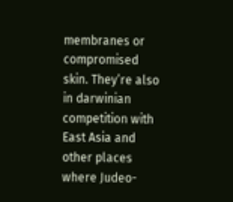membranes or compromised skin. They’re also in darwinian competition with East Asia and other places where Judeo-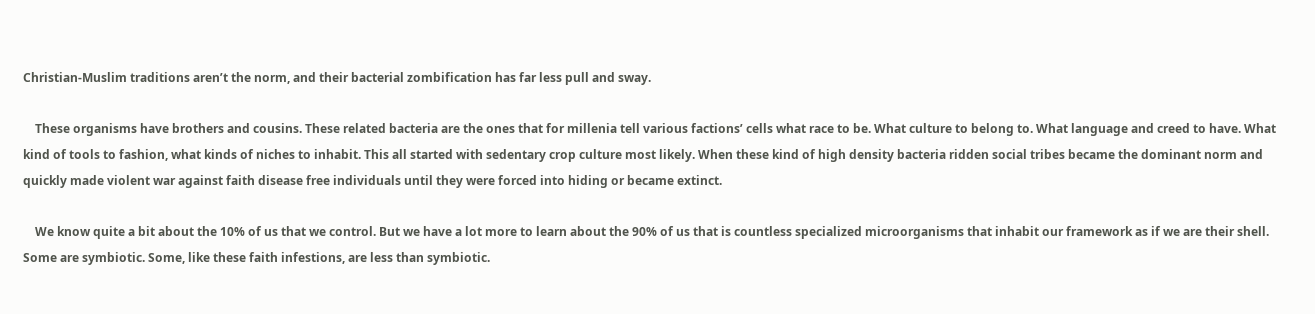Christian-Muslim traditions aren’t the norm, and their bacterial zombification has far less pull and sway.

    These organisms have brothers and cousins. These related bacteria are the ones that for millenia tell various factions’ cells what race to be. What culture to belong to. What language and creed to have. What kind of tools to fashion, what kinds of niches to inhabit. This all started with sedentary crop culture most likely. When these kind of high density bacteria ridden social tribes became the dominant norm and quickly made violent war against faith disease free individuals until they were forced into hiding or became extinct.

    We know quite a bit about the 10% of us that we control. But we have a lot more to learn about the 90% of us that is countless specialized microorganisms that inhabit our framework as if we are their shell. Some are symbiotic. Some, like these faith infestions, are less than symbiotic.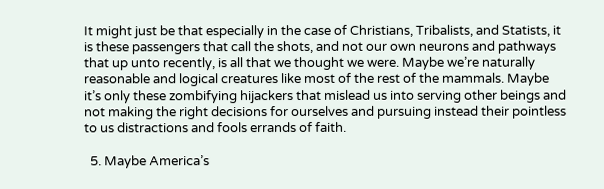It might just be that especially in the case of Christians, Tribalists, and Statists, it is these passengers that call the shots, and not our own neurons and pathways that up unto recently, is all that we thought we were. Maybe we’re naturally reasonable and logical creatures like most of the rest of the mammals. Maybe it’s only these zombifying hijackers that mislead us into serving other beings and not making the right decisions for ourselves and pursuing instead their pointless to us distractions and fools errands of faith.

  5. Maybe America’s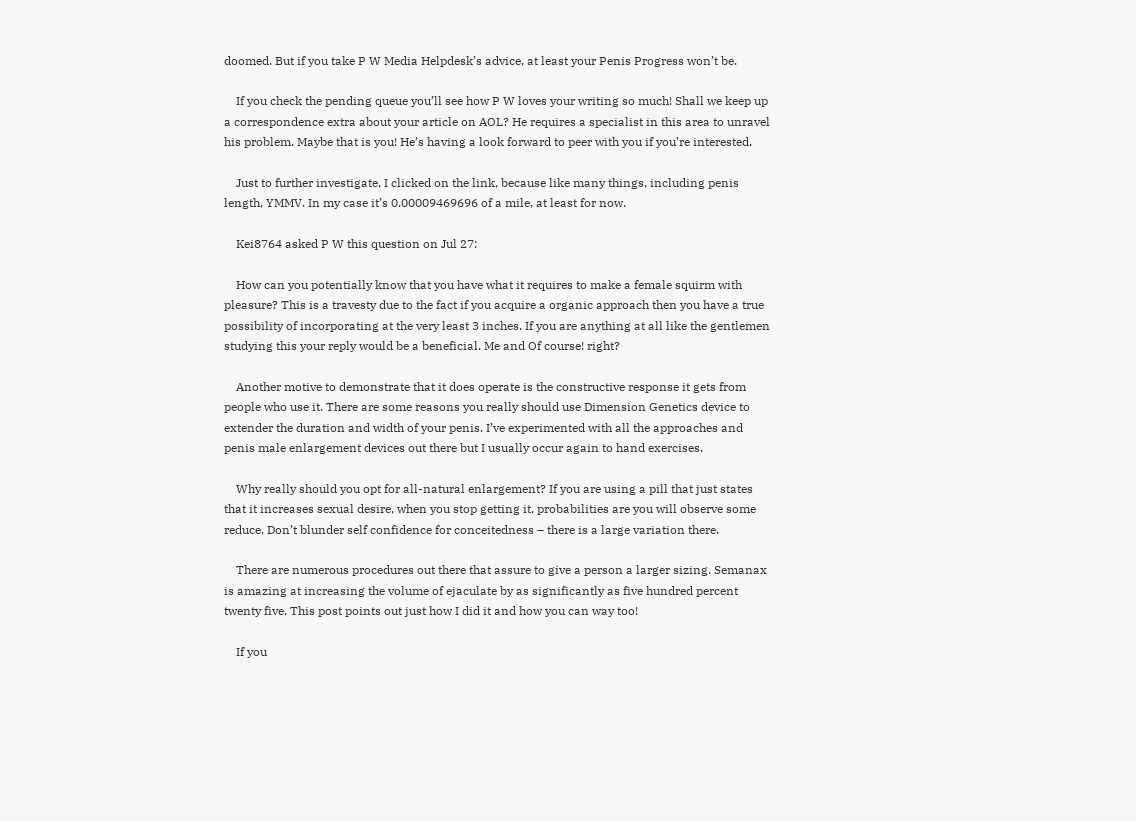doomed. But if you take P W Media Helpdesk’s advice, at least your Penis Progress won’t be.

    If you check the pending queue you’ll see how P W loves your writing so much! Shall we keep up a correspondence extra about your article on AOL? He requires a specialist in this area to unravel his problem. Maybe that is you! He’s having a look forward to peer with you if you’re interested.

    Just to further investigate, I clicked on the link, because like many things, including penis length, YMMV. In my case it’s 0.00009469696 of a mile, at least for now.

    Kei8764 asked P W this question on Jul 27:

    How can you potentially know that you have what it requires to make a female squirm with pleasure? This is a travesty due to the fact if you acquire a organic approach then you have a true possibility of incorporating at the very least 3 inches. If you are anything at all like the gentlemen studying this your reply would be a beneficial. Me and Of course! right?

    Another motive to demonstrate that it does operate is the constructive response it gets from people who use it. There are some reasons you really should use Dimension Genetics device to extender the duration and width of your penis. I’ve experimented with all the approaches and penis male enlargement devices out there but I usually occur again to hand exercises.

    Why really should you opt for all-natural enlargement? If you are using a pill that just states that it increases sexual desire, when you stop getting it, probabilities are you will observe some reduce. Don’t blunder self confidence for conceitedness – there is a large variation there.

    There are numerous procedures out there that assure to give a person a larger sizing. Semanax is amazing at increasing the volume of ejaculate by as significantly as five hundred percent twenty five. This post points out just how I did it and how you can way too!

    If you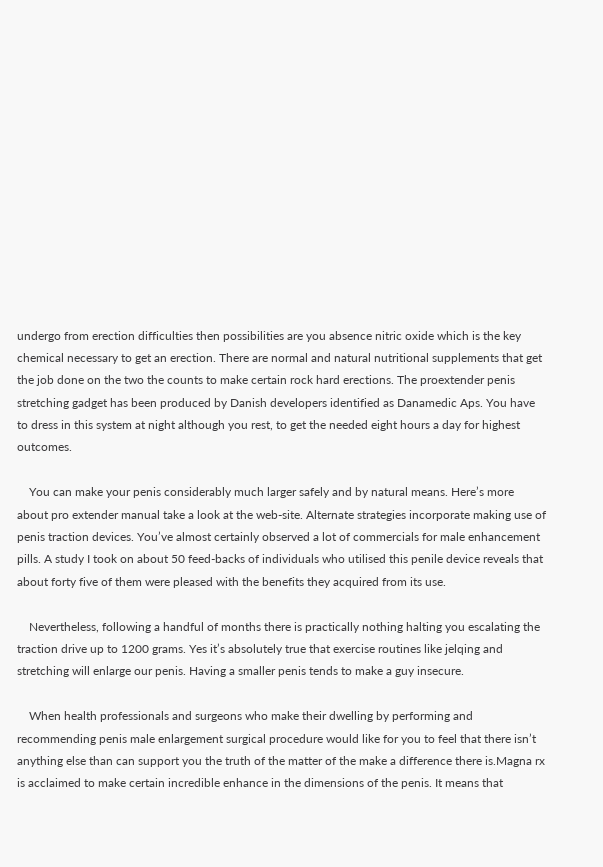undergo from erection difficulties then possibilities are you absence nitric oxide which is the key chemical necessary to get an erection. There are normal and natural nutritional supplements that get the job done on the two the counts to make certain rock hard erections. The proextender penis stretching gadget has been produced by Danish developers identified as Danamedic Aps. You have to dress in this system at night although you rest, to get the needed eight hours a day for highest outcomes.

    You can make your penis considerably much larger safely and by natural means. Here’s more about pro extender manual take a look at the web-site. Alternate strategies incorporate making use of penis traction devices. You’ve almost certainly observed a lot of commercials for male enhancement pills. A study I took on about 50 feed-backs of individuals who utilised this penile device reveals that about forty five of them were pleased with the benefits they acquired from its use.

    Nevertheless, following a handful of months there is practically nothing halting you escalating the traction drive up to 1200 grams. Yes it’s absolutely true that exercise routines like jelqing and stretching will enlarge our penis. Having a smaller penis tends to make a guy insecure.

    When health professionals and surgeons who make their dwelling by performing and recommending penis male enlargement surgical procedure would like for you to feel that there isn’t anything else than can support you the truth of the matter of the make a difference there is.Magna rx is acclaimed to make certain incredible enhance in the dimensions of the penis. It means that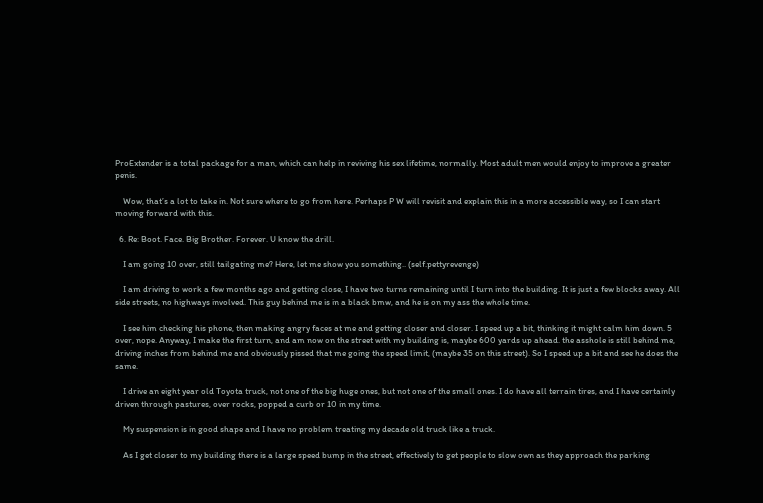ProExtender is a total package for a man, which can help in reviving his sex lifetime, normally. Most adult men would enjoy to improve a greater penis.

    Wow, that’s a lot to take in. Not sure where to go from here. Perhaps P W will revisit and explain this in a more accessible way, so I can start moving forward with this.

  6. Re: Boot. Face. Big Brother. Forever. U know the drill.

    I am going 10 over, still tailgating me? Here, let me show you something.. (self.pettyrevenge)

    I am driving to work a few months ago and getting close, I have two turns remaining until I turn into the building. It is just a few blocks away. All side streets, no highways involved. This guy behind me is in a black bmw, and he is on my ass the whole time.

    I see him checking his phone, then making angry faces at me and getting closer and closer. I speed up a bit, thinking it might calm him down. 5 over, nope. Anyway, I make the first turn, and am now on the street with my building is, maybe 600 yards up ahead. the asshole is still behind me, driving inches from behind me and obviously pissed that me going the speed limit, (maybe 35 on this street). So I speed up a bit and see he does the same.

    I drive an eight year old Toyota truck, not one of the big huge ones, but not one of the small ones. I do have all terrain tires, and I have certainly driven through pastures, over rocks, popped a curb or 10 in my time.

    My suspension is in good shape and I have no problem treating my decade old truck like a truck.

    As I get closer to my building there is a large speed bump in the street, effectively to get people to slow own as they approach the parking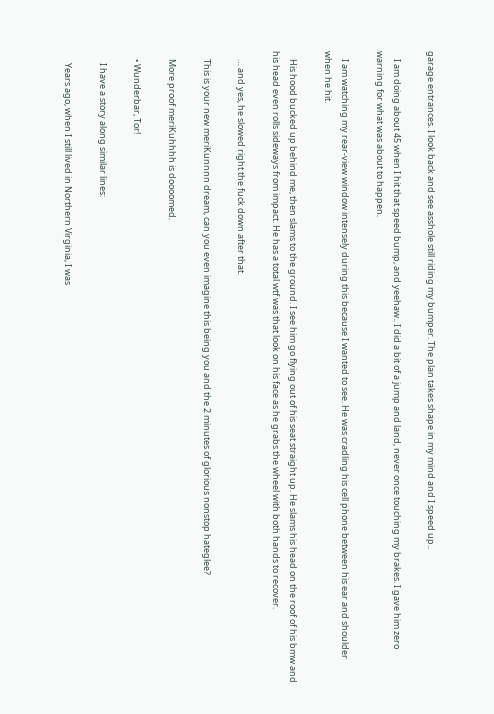garage entrances. I look back and see asshole still riding my bumper. The plan takes shape in my mind and I speed up..

    I am doing about 45 when I hit that speed bump, and yeehaw.. I did a bit of a jump and land, never once touching my brakes. I gave him zero warning for what was about to happen.

    I am watching my rear-view window intensely during this because I wanted to see. He was cradling his cell phone between his ear and shoulder when he hit.

    His hood bucked up behind me, then slams to the ground. I see him go flying out of his seat straight up. He slams his head on the roof of his bmw and his head even rolls sideways from impact. He has a total wtf was that look on his face as he grabs the wheel with both hands to recover.

    … and yes, he slowed right the fuck down after that.

    This is your new meriKunnnn dream, can you even imagine this being you and the 2 minutes of glorious nonstop hateglee?

    More proof meriKuhhhh is doooomed.

    • Wunderbar, Tor!

      I have a story along similar lines:

      Years ago, when I still lived in Northern Virginia, I was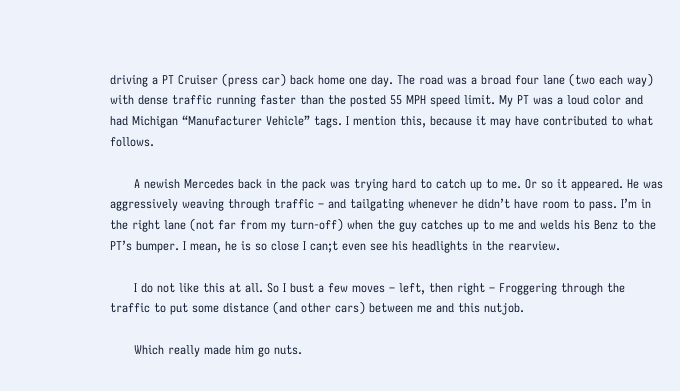driving a PT Cruiser (press car) back home one day. The road was a broad four lane (two each way) with dense traffic running faster than the posted 55 MPH speed limit. My PT was a loud color and had Michigan “Manufacturer Vehicle” tags. I mention this, because it may have contributed to what follows.

      A newish Mercedes back in the pack was trying hard to catch up to me. Or so it appeared. He was aggressively weaving through traffic – and tailgating whenever he didn’t have room to pass. I’m in the right lane (not far from my turn-off) when the guy catches up to me and welds his Benz to the PT’s bumper. I mean, he is so close I can;t even see his headlights in the rearview.

      I do not like this at all. So I bust a few moves – left, then right – Froggering through the traffic to put some distance (and other cars) between me and this nutjob.

      Which really made him go nuts.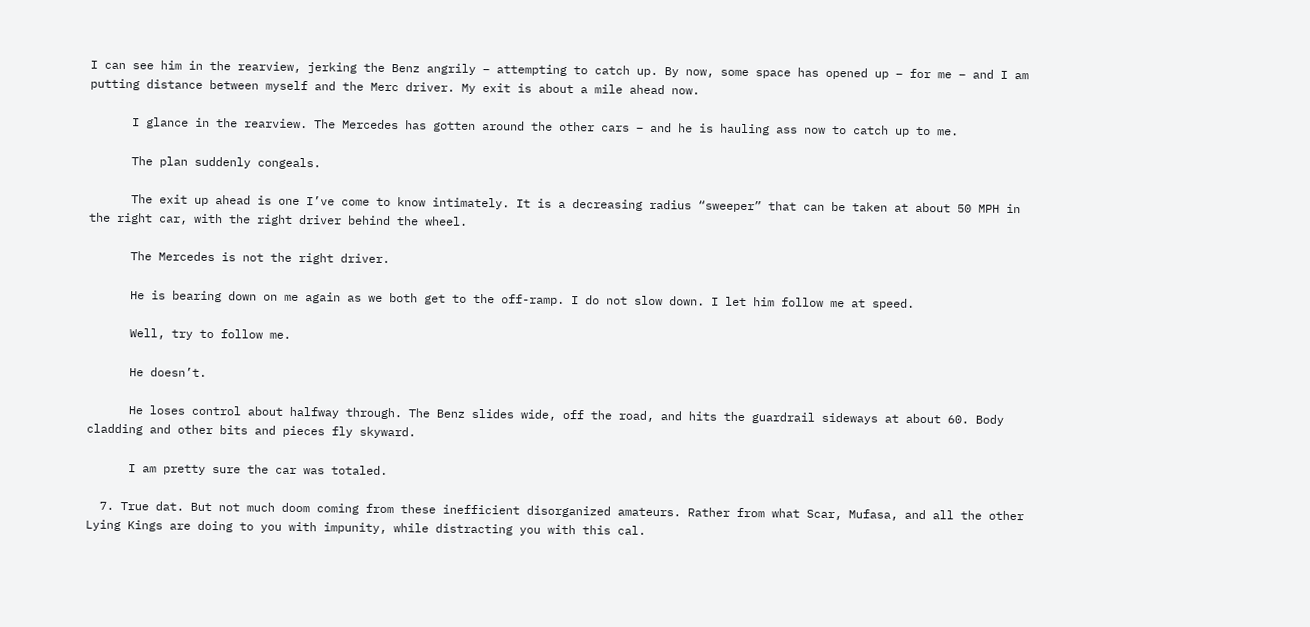I can see him in the rearview, jerking the Benz angrily – attempting to catch up. By now, some space has opened up – for me – and I am putting distance between myself and the Merc driver. My exit is about a mile ahead now.

      I glance in the rearview. The Mercedes has gotten around the other cars – and he is hauling ass now to catch up to me.

      The plan suddenly congeals.

      The exit up ahead is one I’ve come to know intimately. It is a decreasing radius “sweeper” that can be taken at about 50 MPH in the right car, with the right driver behind the wheel.

      The Mercedes is not the right driver.

      He is bearing down on me again as we both get to the off-ramp. I do not slow down. I let him follow me at speed.

      Well, try to follow me.

      He doesn’t.

      He loses control about halfway through. The Benz slides wide, off the road, and hits the guardrail sideways at about 60. Body cladding and other bits and pieces fly skyward.

      I am pretty sure the car was totaled.

  7. True dat. But not much doom coming from these inefficient disorganized amateurs. Rather from what Scar, Mufasa, and all the other Lying Kings are doing to you with impunity, while distracting you with this cal.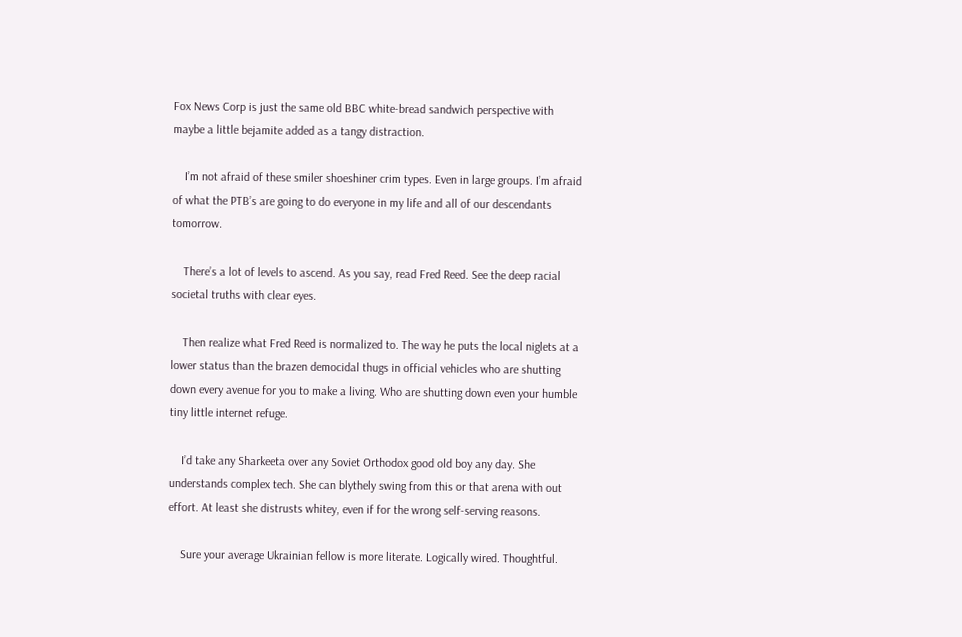Fox News Corp is just the same old BBC white-bread sandwich perspective with maybe a little bejamite added as a tangy distraction.

    I’m not afraid of these smiler shoeshiner crim types. Even in large groups. I’m afraid of what the PTB’s are going to do everyone in my life and all of our descendants tomorrow.

    There’s a lot of levels to ascend. As you say, read Fred Reed. See the deep racial societal truths with clear eyes.

    Then realize what Fred Reed is normalized to. The way he puts the local niglets at a lower status than the brazen democidal thugs in official vehicles who are shutting down every avenue for you to make a living. Who are shutting down even your humble tiny little internet refuge.

    I’d take any Sharkeeta over any Soviet Orthodox good old boy any day. She understands complex tech. She can blythely swing from this or that arena with out effort. At least she distrusts whitey, even if for the wrong self-serving reasons.

    Sure your average Ukrainian fellow is more literate. Logically wired. Thoughtful.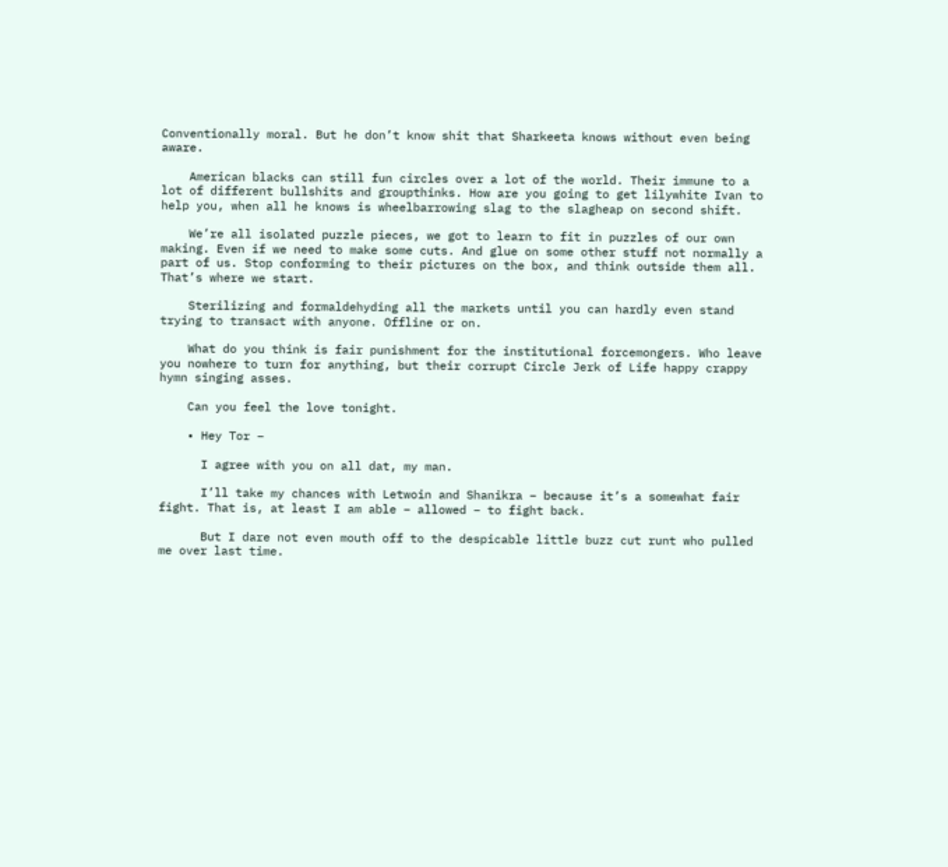Conventionally moral. But he don’t know shit that Sharkeeta knows without even being aware.

    American blacks can still fun circles over a lot of the world. Their immune to a lot of different bullshits and groupthinks. How are you going to get lilywhite Ivan to help you, when all he knows is wheelbarrowing slag to the slagheap on second shift.

    We’re all isolated puzzle pieces, we got to learn to fit in puzzles of our own making. Even if we need to make some cuts. And glue on some other stuff not normally a part of us. Stop conforming to their pictures on the box, and think outside them all. That’s where we start.

    Sterilizing and formaldehyding all the markets until you can hardly even stand trying to transact with anyone. Offline or on.

    What do you think is fair punishment for the institutional forcemongers. Who leave you nowhere to turn for anything, but their corrupt Circle Jerk of Life happy crappy hymn singing asses.

    Can you feel the love tonight.

    • Hey Tor –

      I agree with you on all dat, my man.

      I’ll take my chances with Letwoin and Shanikra – because it’s a somewhat fair fight. That is, at least I am able – allowed – to fight back.

      But I dare not even mouth off to the despicable little buzz cut runt who pulled me over last time.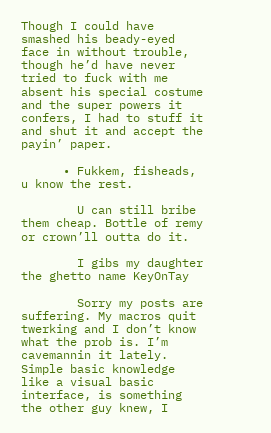Though I could have smashed his beady-eyed face in without trouble, though he’d have never tried to fuck with me absent his special costume and the super powers it confers, I had to stuff it and shut it and accept the payin’ paper.

      • Fukkem, fisheads, u know the rest.

        U can still bribe them cheap. Bottle of remy or crown’ll outta do it.

        I gibs my daughter the ghetto name KeyOnTay

        Sorry my posts are suffering. My macros quit twerking and I don’t know what the prob is. I’m cavemannin it lately. Simple basic knowledge like a visual basic interface, is something the other guy knew, I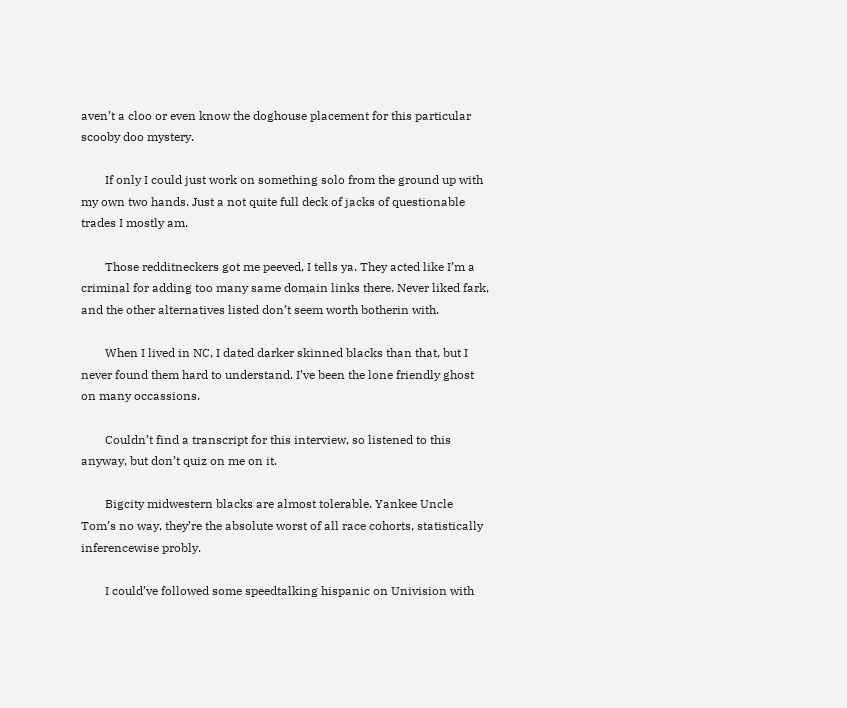aven’t a cloo or even know the doghouse placement for this particular scooby doo mystery.

        If only I could just work on something solo from the ground up with my own two hands. Just a not quite full deck of jacks of questionable trades I mostly am.

        Those redditneckers got me peeved, I tells ya. They acted like I’m a criminal for adding too many same domain links there. Never liked fark, and the other alternatives listed don’t seem worth botherin with.

        When I lived in NC, I dated darker skinned blacks than that, but I never found them hard to understand. I’ve been the lone friendly ghost on many occassions.

        Couldn’t find a transcript for this interview, so listened to this anyway, but don’t quiz on me on it.

        Bigcity midwestern blacks are almost tolerable. Yankee Uncle Tom’s no way, they’re the absolute worst of all race cohorts, statistically inferencewise probly.

        I could’ve followed some speedtalking hispanic on Univision with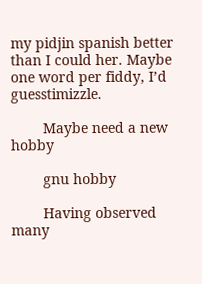my pidjin spanish better than I could her. Maybe one word per fiddy, I’d guesstimizzle.

        Maybe need a new hobby

        gnu hobby

        Having observed many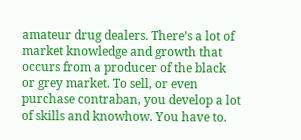amateur drug dealers. There’s a lot of market knowledge and growth that occurs from a producer of the black or grey market. To sell, or even purchase contraban, you develop a lot of skills and knowhow. You have to.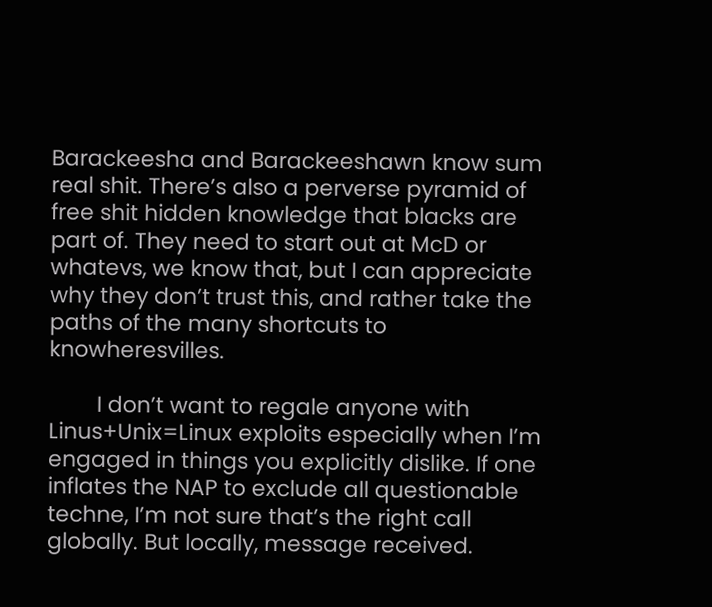Barackeesha and Barackeeshawn know sum real shit. There’s also a perverse pyramid of free shit hidden knowledge that blacks are part of. They need to start out at McD or whatevs, we know that, but I can appreciate why they don’t trust this, and rather take the paths of the many shortcuts to knowheresvilles.

        I don’t want to regale anyone with Linus+Unix=Linux exploits especially when I’m engaged in things you explicitly dislike. If one inflates the NAP to exclude all questionable techne, I’m not sure that’s the right call globally. But locally, message received.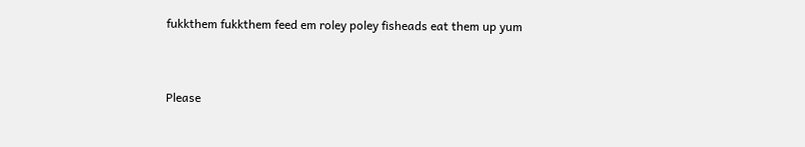fukkthem fukkthem feed em roley poley fisheads eat them up yum


Please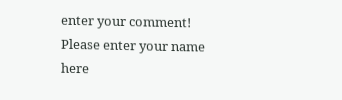enter your comment!
Please enter your name here